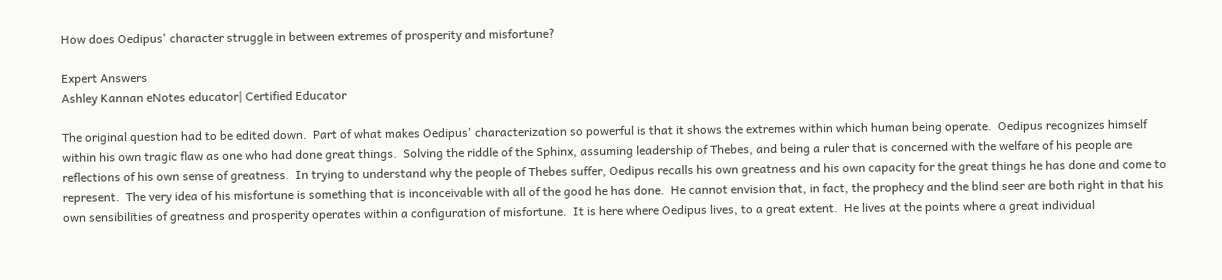How does Oedipus' character struggle in between extremes of prosperity and misfortune?

Expert Answers
Ashley Kannan eNotes educator| Certified Educator

The original question had to be edited down.  Part of what makes Oedipus' characterization so powerful is that it shows the extremes within which human being operate.  Oedipus recognizes himself within his own tragic flaw as one who had done great things.  Solving the riddle of the Sphinx, assuming leadership of Thebes, and being a ruler that is concerned with the welfare of his people are reflections of his own sense of greatness.  In trying to understand why the people of Thebes suffer, Oedipus recalls his own greatness and his own capacity for the great things he has done and come to represent.  The very idea of his misfortune is something that is inconceivable with all of the good he has done.  He cannot envision that, in fact, the prophecy and the blind seer are both right in that his own sensibilities of greatness and prosperity operates within a configuration of misfortune.  It is here where Oedipus lives, to a great extent.  He lives at the points where a great individual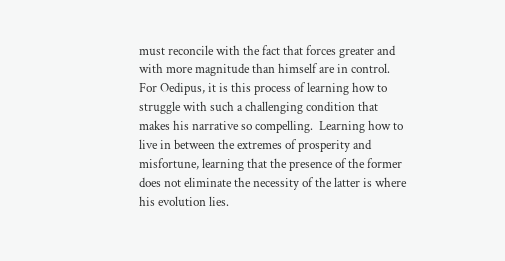must reconcile with the fact that forces greater and with more magnitude than himself are in control.  For Oedipus, it is this process of learning how to struggle with such a challenging condition that makes his narrative so compelling.  Learning how to live in between the extremes of prosperity and misfortune, learning that the presence of the former does not eliminate the necessity of the latter is where his evolution lies.